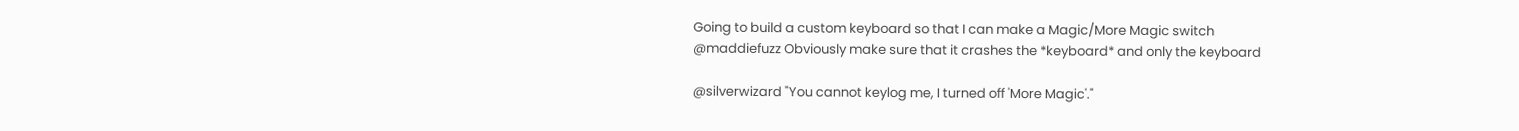Going to build a custom keyboard so that I can make a Magic/More Magic switch
@maddiefuzz Obviously make sure that it crashes the *keyboard* and only the keyboard

@silverwizard "You cannot keylog me, I turned off 'More Magic'."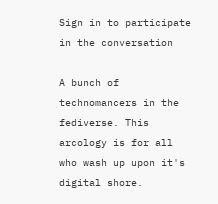Sign in to participate in the conversation

A bunch of technomancers in the fediverse. This arcology is for all who wash up upon it's digital shore.